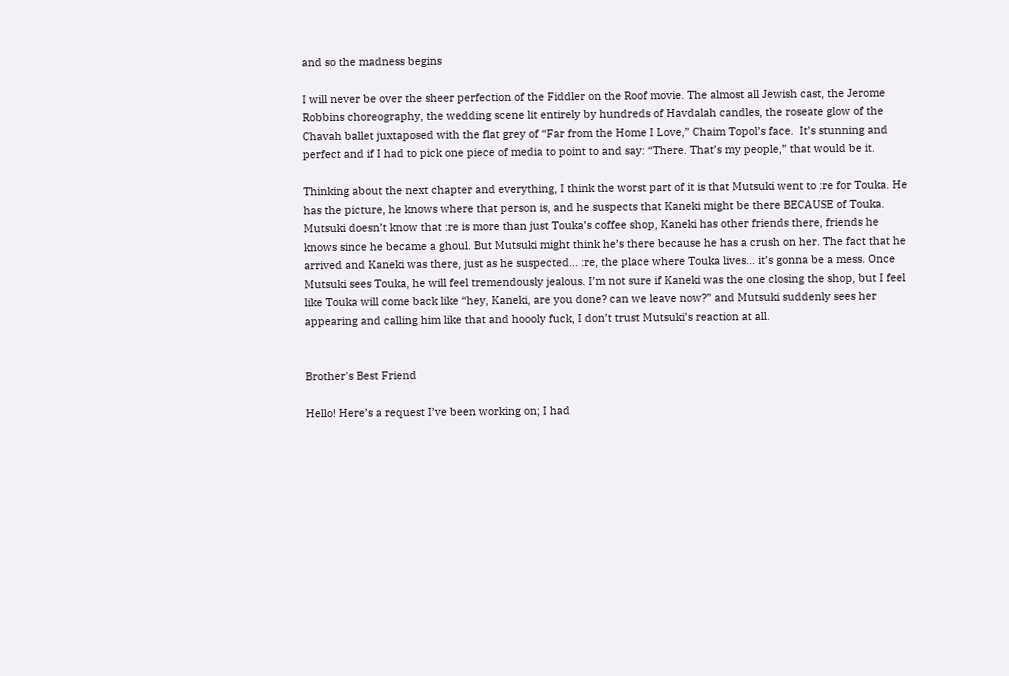and so the madness begins

I will never be over the sheer perfection of the Fiddler on the Roof movie. The almost all Jewish cast, the Jerome Robbins choreography, the wedding scene lit entirely by hundreds of Havdalah candles, the roseate glow of the Chavah ballet juxtaposed with the flat grey of “Far from the Home I Love,” Chaim Topol’s face.  It’s stunning and perfect and if I had to pick one piece of media to point to and say: “There. That’s my people,” that would be it.

Thinking about the next chapter and everything, I think the worst part of it is that Mutsuki went to :re for Touka. He has the picture, he knows where that person is, and he suspects that Kaneki might be there BECAUSE of Touka. Mutsuki doesn’t know that :re is more than just Touka’s coffee shop, Kaneki has other friends there, friends he knows since he became a ghoul. But Mutsuki might think he’s there because he has a crush on her. The fact that he arrived and Kaneki was there, just as he suspected… :re, the place where Touka lives… it’s gonna be a mess. Once Mutsuki sees Touka, he will feel tremendously jealous. I’m not sure if Kaneki was the one closing the shop, but I feel like Touka will come back like “hey, Kaneki, are you done? can we leave now?” and Mutsuki suddenly sees her appearing and calling him like that and hoooly fuck, I don’t trust Mutsuki’s reaction at all.


Brother's Best Friend

Hello! Here’s a request I’ve been working on; I had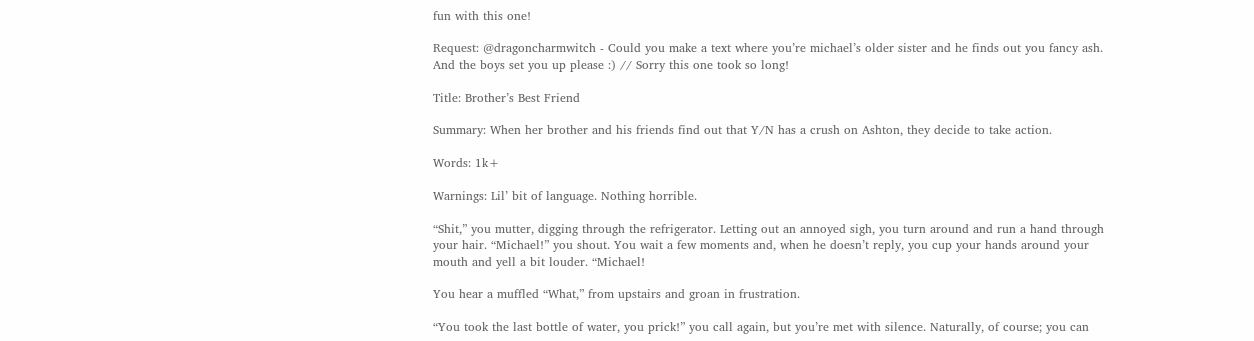fun with this one!

Request: @dragoncharmwitch - Could you make a text where you’re michael’s older sister and he finds out you fancy ash. And the boys set you up please :) // Sorry this one took so long!

Title: Brother’s Best Friend

Summary: When her brother and his friends find out that Y/N has a crush on Ashton, they decide to take action.

Words: 1k+

Warnings: Lil’ bit of language. Nothing horrible.

“Shit,” you mutter, digging through the refrigerator. Letting out an annoyed sigh, you turn around and run a hand through your hair. “Michael!” you shout. You wait a few moments and, when he doesn’t reply, you cup your hands around your mouth and yell a bit louder. “Michael!

You hear a muffled “What,” from upstairs and groan in frustration.

“You took the last bottle of water, you prick!” you call again, but you’re met with silence. Naturally, of course; you can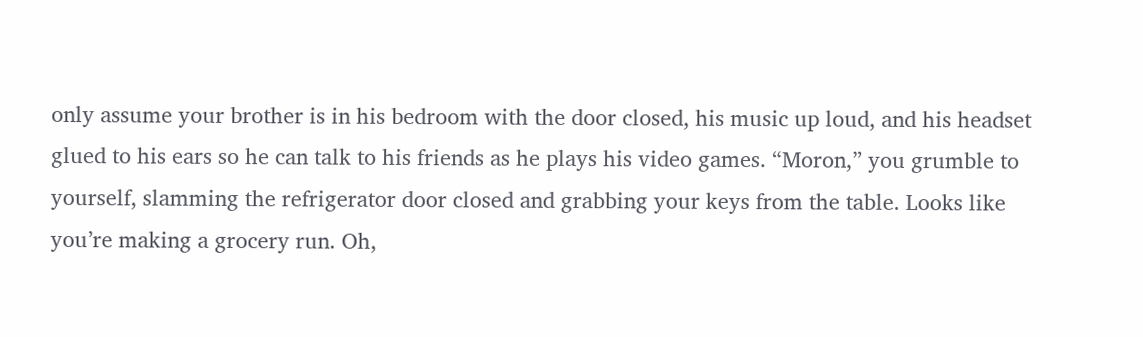only assume your brother is in his bedroom with the door closed, his music up loud, and his headset glued to his ears so he can talk to his friends as he plays his video games. “Moron,” you grumble to yourself, slamming the refrigerator door closed and grabbing your keys from the table. Looks like you’re making a grocery run. Oh,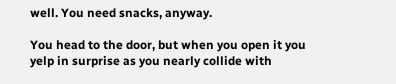well. You need snacks, anyway.

You head to the door, but when you open it you yelp in surprise as you nearly collide with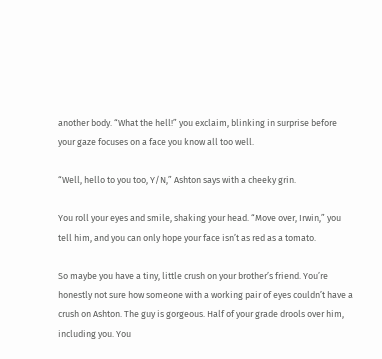another body. “What the hell!” you exclaim, blinking in surprise before your gaze focuses on a face you know all too well.

“Well, hello to you too, Y/N,” Ashton says with a cheeky grin.

You roll your eyes and smile, shaking your head. “Move over, Irwin,” you tell him, and you can only hope your face isn’t as red as a tomato.

So maybe you have a tiny, little crush on your brother’s friend. You’re honestly not sure how someone with a working pair of eyes couldn’t have a crush on Ashton. The guy is gorgeous. Half of your grade drools over him, including you. You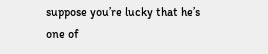suppose you’re lucky that he’s one of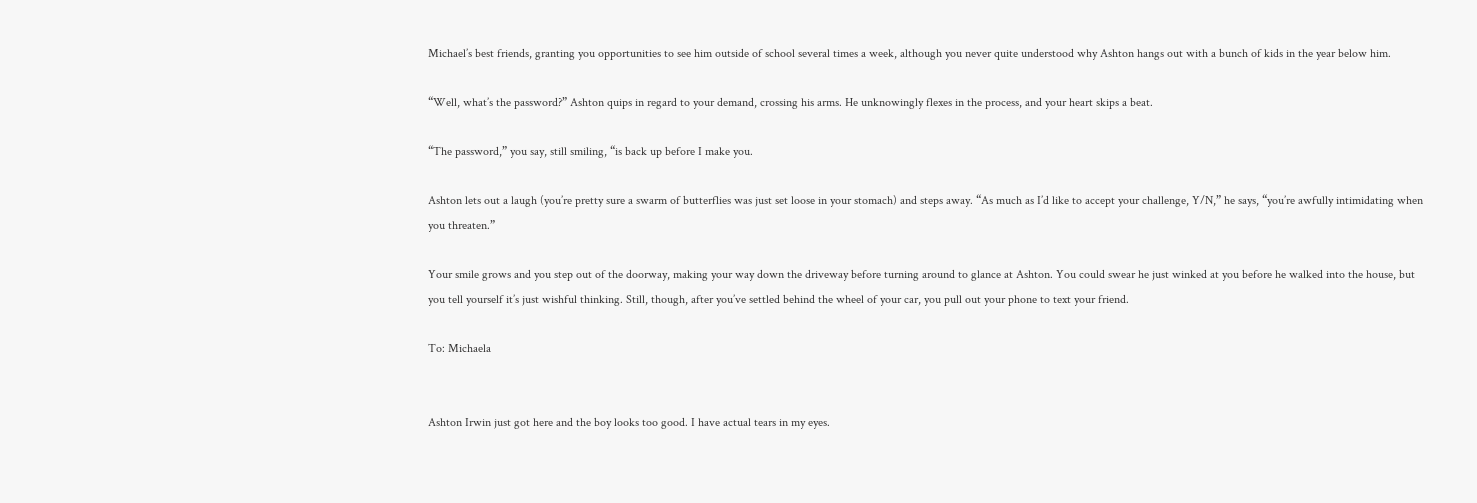Michael’s best friends, granting you opportunities to see him outside of school several times a week, although you never quite understood why Ashton hangs out with a bunch of kids in the year below him.

“Well, what’s the password?” Ashton quips in regard to your demand, crossing his arms. He unknowingly flexes in the process, and your heart skips a beat.

“The password,” you say, still smiling, “is back up before I make you.

Ashton lets out a laugh (you’re pretty sure a swarm of butterflies was just set loose in your stomach) and steps away. “As much as I’d like to accept your challenge, Y/N,” he says, “you’re awfully intimidating when you threaten.”

Your smile grows and you step out of the doorway, making your way down the driveway before turning around to glance at Ashton. You could swear he just winked at you before he walked into the house, but you tell yourself it’s just wishful thinking. Still, though, after you’ve settled behind the wheel of your car, you pull out your phone to text your friend.

To: Michaela


Ashton Irwin just got here and the boy looks too good. I have actual tears in my eyes.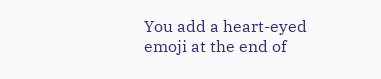You add a heart-eyed emoji at the end of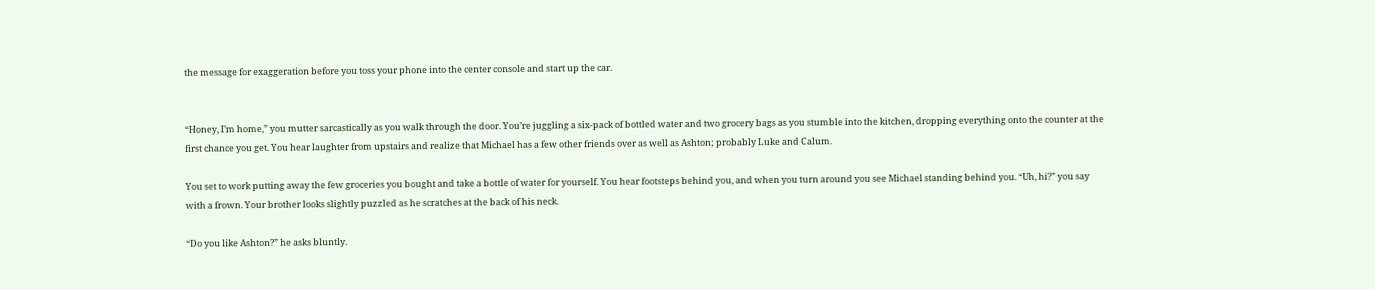the message for exaggeration before you toss your phone into the center console and start up the car.


“Honey, I’m home,” you mutter sarcastically as you walk through the door. You’re juggling a six-pack of bottled water and two grocery bags as you stumble into the kitchen, dropping everything onto the counter at the first chance you get. You hear laughter from upstairs and realize that Michael has a few other friends over as well as Ashton; probably Luke and Calum.

You set to work putting away the few groceries you bought and take a bottle of water for yourself. You hear footsteps behind you, and when you turn around you see Michael standing behind you. “Uh, hi?” you say with a frown. Your brother looks slightly puzzled as he scratches at the back of his neck.

“Do you like Ashton?” he asks bluntly.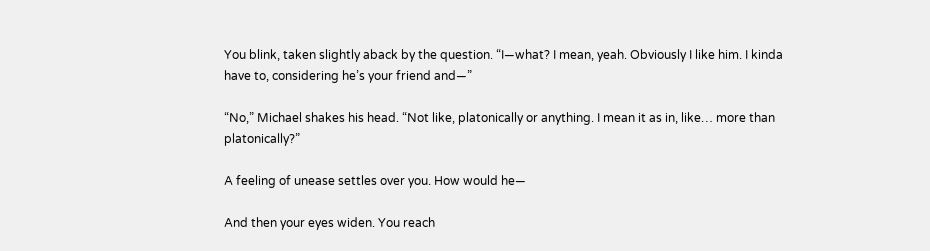You blink, taken slightly aback by the question. “I—what? I mean, yeah. Obviously I like him. I kinda have to, considering he’s your friend and—”

“No,” Michael shakes his head. “Not like, platonically or anything. I mean it as in, like… more than platonically?”

A feeling of unease settles over you. How would he—

And then your eyes widen. You reach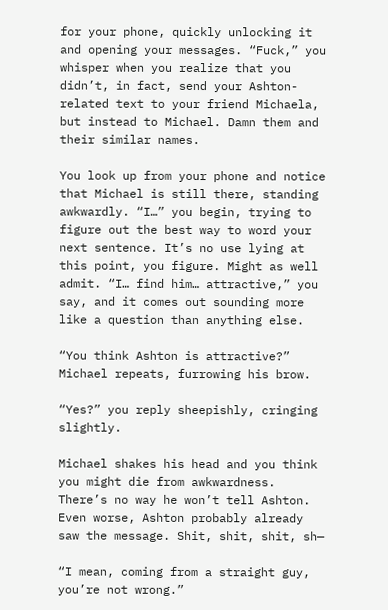for your phone, quickly unlocking it and opening your messages. “Fuck,” you whisper when you realize that you didn’t, in fact, send your Ashton-related text to your friend Michaela, but instead to Michael. Damn them and their similar names.

You look up from your phone and notice that Michael is still there, standing awkwardly. “I…” you begin, trying to figure out the best way to word your next sentence. It’s no use lying at this point, you figure. Might as well admit. “I… find him… attractive,” you say, and it comes out sounding more like a question than anything else.

“You think Ashton is attractive?” Michael repeats, furrowing his brow.

“Yes?” you reply sheepishly, cringing slightly.

Michael shakes his head and you think you might die from awkwardness. There’s no way he won’t tell Ashton. Even worse, Ashton probably already saw the message. Shit, shit, shit, sh—

“I mean, coming from a straight guy, you’re not wrong.”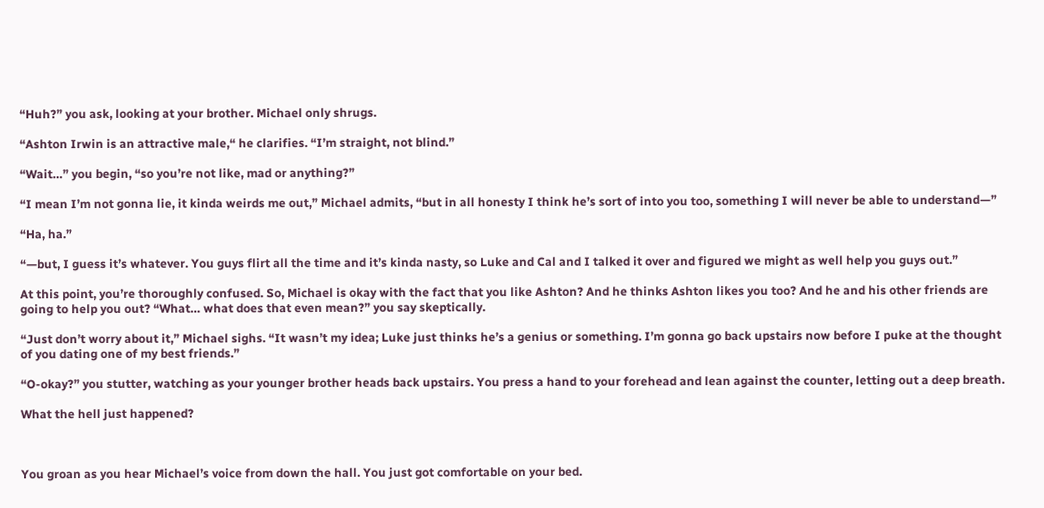“Huh?” you ask, looking at your brother. Michael only shrugs.

“Ashton Irwin is an attractive male,“ he clarifies. “I’m straight, not blind.”

“Wait…” you begin, “so you’re not like, mad or anything?”

“I mean I’m not gonna lie, it kinda weirds me out,” Michael admits, “but in all honesty I think he’s sort of into you too, something I will never be able to understand—”

“Ha, ha.”

“—but, I guess it’s whatever. You guys flirt all the time and it’s kinda nasty, so Luke and Cal and I talked it over and figured we might as well help you guys out.”

At this point, you’re thoroughly confused. So, Michael is okay with the fact that you like Ashton? And he thinks Ashton likes you too? And he and his other friends are going to help you out? “What… what does that even mean?” you say skeptically.

“Just don’t worry about it,” Michael sighs. “It wasn’t my idea; Luke just thinks he’s a genius or something. I’m gonna go back upstairs now before I puke at the thought of you dating one of my best friends.”

“O-okay?” you stutter, watching as your younger brother heads back upstairs. You press a hand to your forehead and lean against the counter, letting out a deep breath.

What the hell just happened?



You groan as you hear Michael’s voice from down the hall. You just got comfortable on your bed.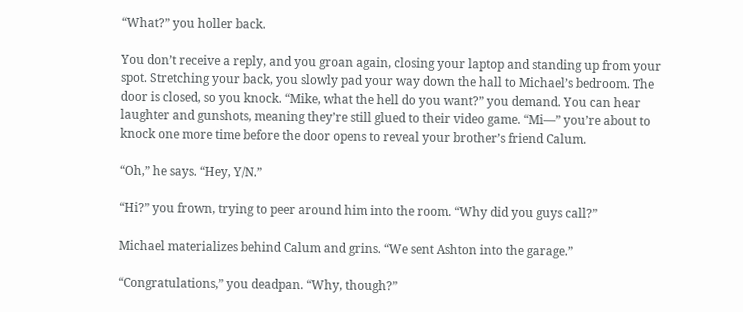“What?” you holler back.

You don’t receive a reply, and you groan again, closing your laptop and standing up from your spot. Stretching your back, you slowly pad your way down the hall to Michael’s bedroom. The door is closed, so you knock. “Mike, what the hell do you want?” you demand. You can hear laughter and gunshots, meaning they’re still glued to their video game. “Mi—” you’re about to knock one more time before the door opens to reveal your brother’s friend Calum.

“Oh,” he says. “Hey, Y/N.”

“Hi?” you frown, trying to peer around him into the room. “Why did you guys call?”

Michael materializes behind Calum and grins. “We sent Ashton into the garage.”

“Congratulations,” you deadpan. “Why, though?”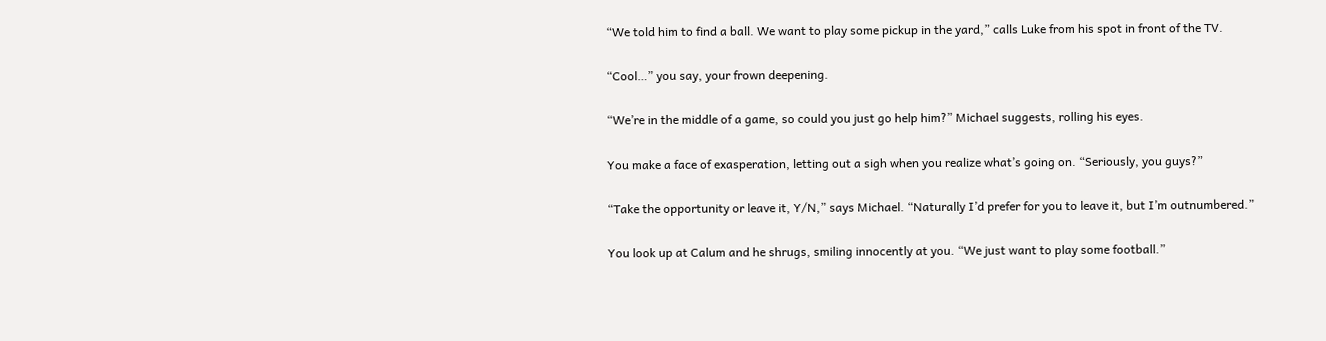“We told him to find a ball. We want to play some pickup in the yard,” calls Luke from his spot in front of the TV.

“Cool…” you say, your frown deepening.

“We’re in the middle of a game, so could you just go help him?” Michael suggests, rolling his eyes.

You make a face of exasperation, letting out a sigh when you realize what’s going on. “Seriously, you guys?”

“Take the opportunity or leave it, Y/N,” says Michael. “Naturally I’d prefer for you to leave it, but I’m outnumbered.”

You look up at Calum and he shrugs, smiling innocently at you. “We just want to play some football.”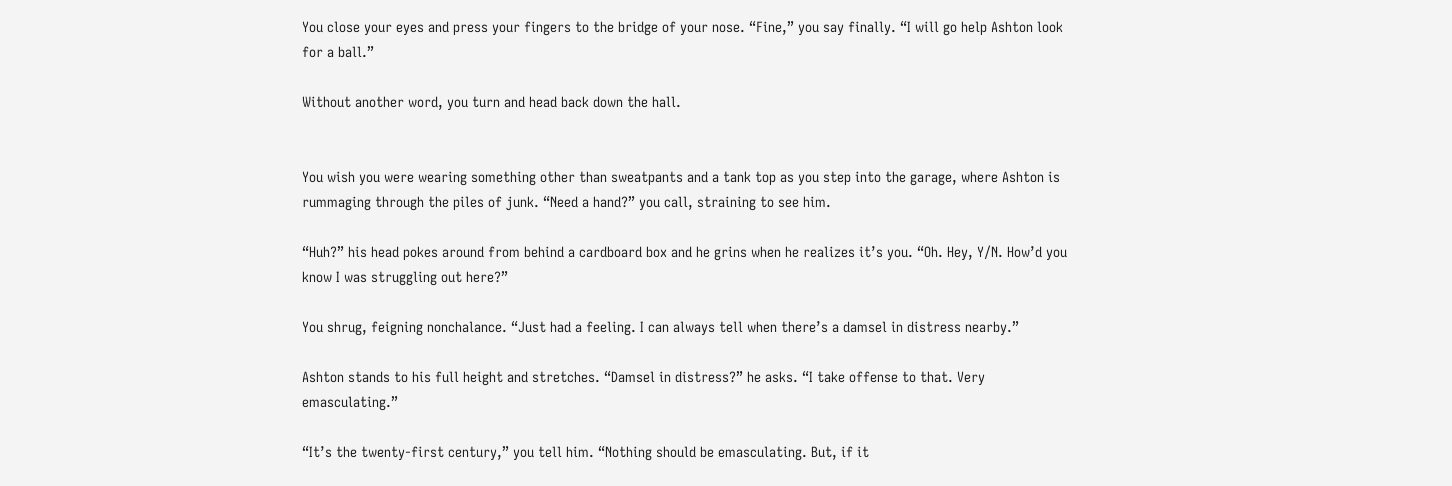You close your eyes and press your fingers to the bridge of your nose. “Fine,” you say finally. “I will go help Ashton look for a ball.”

Without another word, you turn and head back down the hall.


You wish you were wearing something other than sweatpants and a tank top as you step into the garage, where Ashton is rummaging through the piles of junk. “Need a hand?” you call, straining to see him.

“Huh?” his head pokes around from behind a cardboard box and he grins when he realizes it’s you. “Oh. Hey, Y/N. How’d you know I was struggling out here?”

You shrug, feigning nonchalance. “Just had a feeling. I can always tell when there’s a damsel in distress nearby.”

Ashton stands to his full height and stretches. “Damsel in distress?” he asks. “I take offense to that. Very emasculating.”

“It’s the twenty-first century,” you tell him. “Nothing should be emasculating. But, if it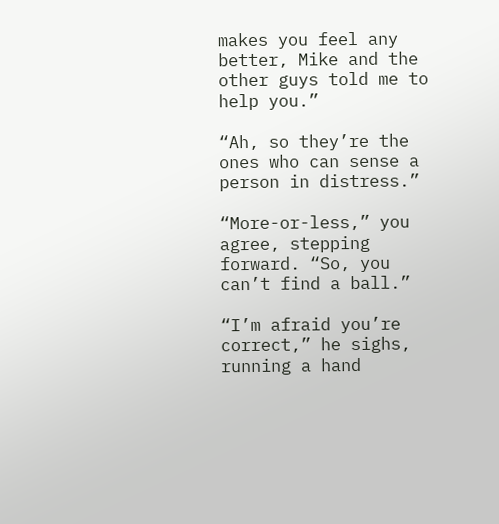makes you feel any better, Mike and the other guys told me to help you.”

“Ah, so they’re the ones who can sense a person in distress.”

“More-or-less,” you agree, stepping forward. “So, you can’t find a ball.”

“I’m afraid you’re correct,” he sighs, running a hand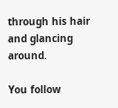through his hair and glancing around.

You follow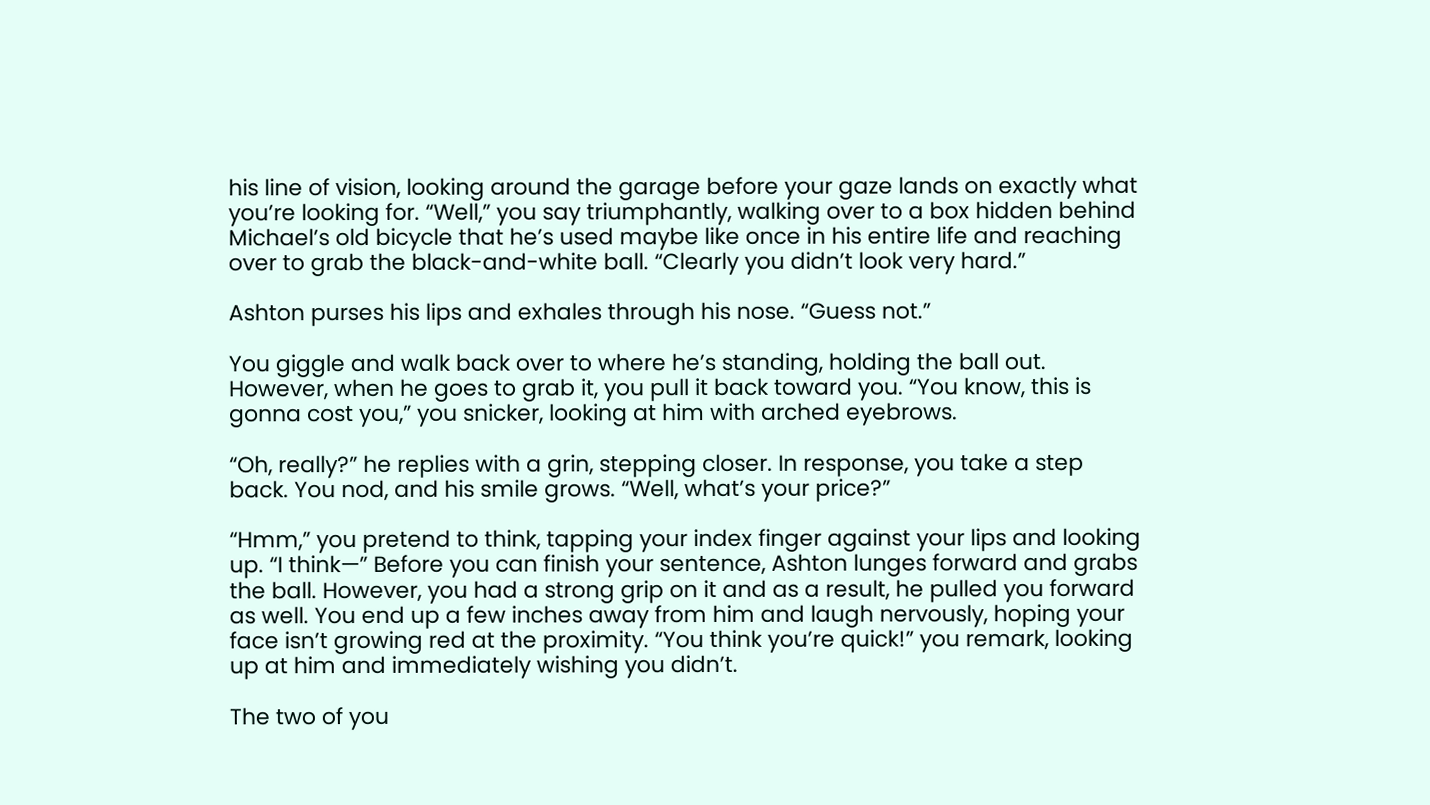his line of vision, looking around the garage before your gaze lands on exactly what you’re looking for. “Well,” you say triumphantly, walking over to a box hidden behind Michael’s old bicycle that he’s used maybe like once in his entire life and reaching over to grab the black-and-white ball. “Clearly you didn’t look very hard.”

Ashton purses his lips and exhales through his nose. “Guess not.”

You giggle and walk back over to where he’s standing, holding the ball out. However, when he goes to grab it, you pull it back toward you. “You know, this is gonna cost you,” you snicker, looking at him with arched eyebrows.

“Oh, really?” he replies with a grin, stepping closer. In response, you take a step back. You nod, and his smile grows. “Well, what’s your price?”

“Hmm,” you pretend to think, tapping your index finger against your lips and looking up. “I think—” Before you can finish your sentence, Ashton lunges forward and grabs the ball. However, you had a strong grip on it and as a result, he pulled you forward as well. You end up a few inches away from him and laugh nervously, hoping your face isn’t growing red at the proximity. “You think you’re quick!” you remark, looking up at him and immediately wishing you didn’t.

The two of you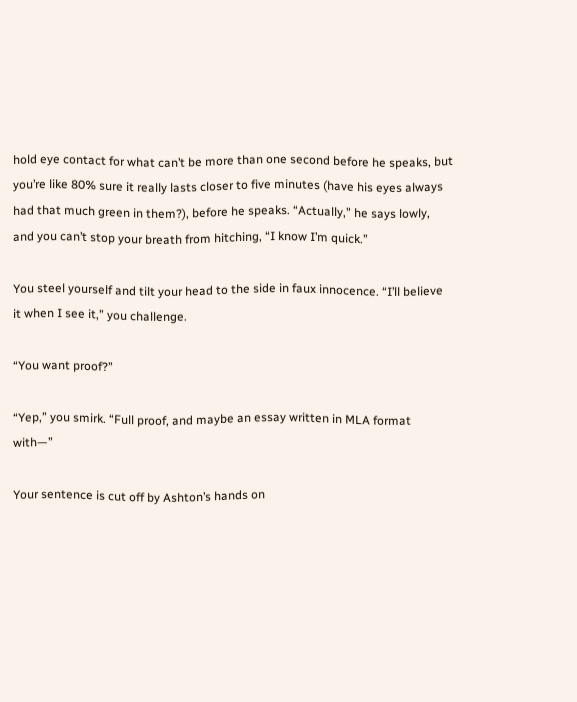hold eye contact for what can’t be more than one second before he speaks, but you’re like 80% sure it really lasts closer to five minutes (have his eyes always had that much green in them?), before he speaks. “Actually,” he says lowly, and you can’t stop your breath from hitching, “I know I’m quick.”

You steel yourself and tilt your head to the side in faux innocence. “I’ll believe it when I see it,” you challenge.

“You want proof?”

“Yep,” you smirk. “Full proof, and maybe an essay written in MLA format with—”

Your sentence is cut off by Ashton’s hands on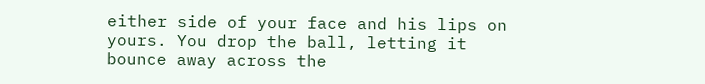either side of your face and his lips on yours. You drop the ball, letting it bounce away across the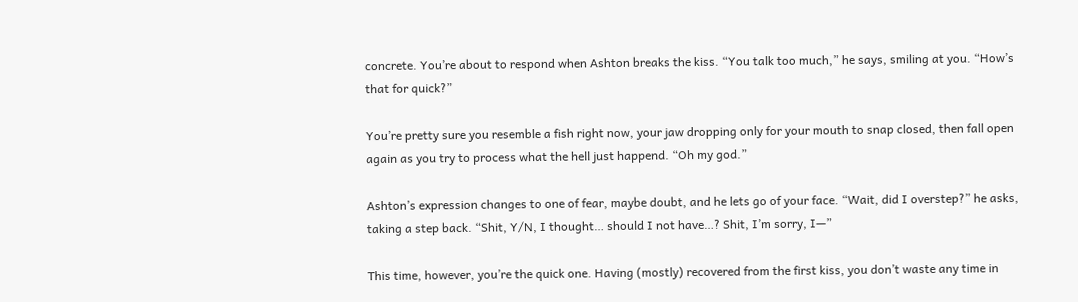concrete. You’re about to respond when Ashton breaks the kiss. “You talk too much,” he says, smiling at you. “How’s that for quick?”

You’re pretty sure you resemble a fish right now, your jaw dropping only for your mouth to snap closed, then fall open again as you try to process what the hell just happend. “Oh my god.”

Ashton’s expression changes to one of fear, maybe doubt, and he lets go of your face. “Wait, did I overstep?” he asks, taking a step back. “Shit, Y/N, I thought… should I not have…? Shit, I’m sorry, I—”

This time, however, you’re the quick one. Having (mostly) recovered from the first kiss, you don’t waste any time in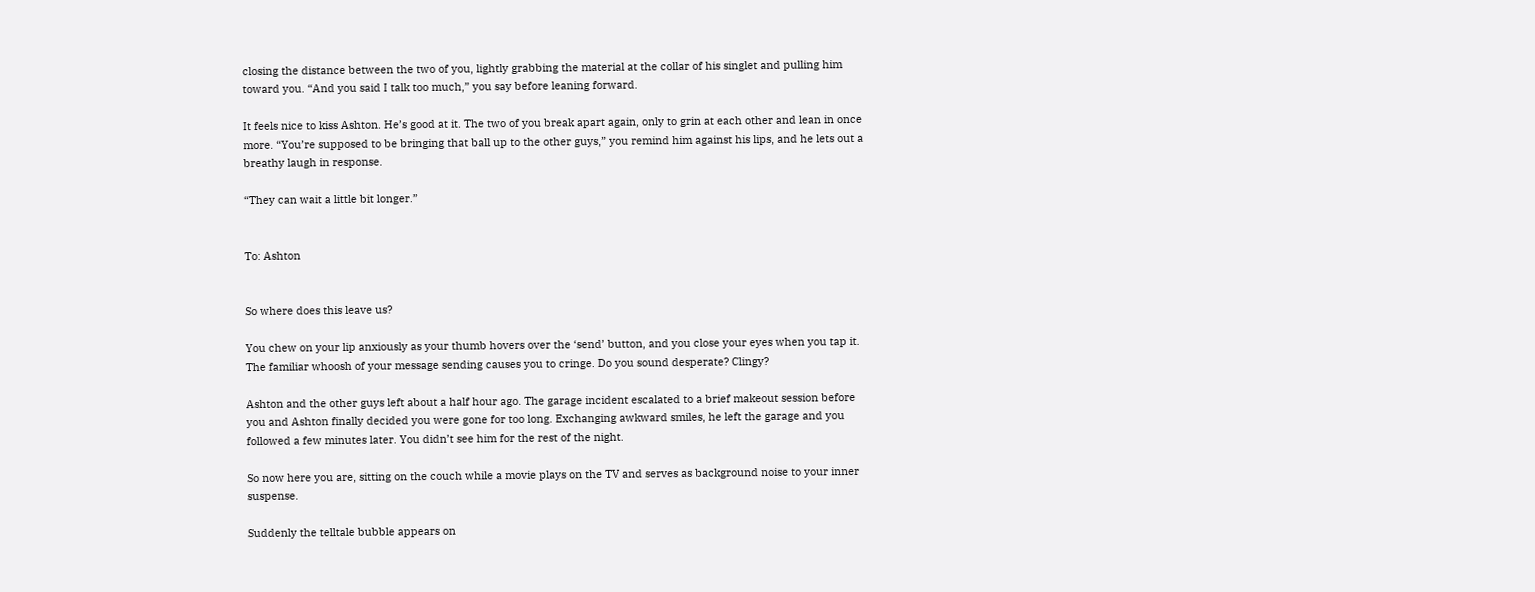closing the distance between the two of you, lightly grabbing the material at the collar of his singlet and pulling him toward you. “And you said I talk too much,” you say before leaning forward.

It feels nice to kiss Ashton. He’s good at it. The two of you break apart again, only to grin at each other and lean in once more. “You’re supposed to be bringing that ball up to the other guys,” you remind him against his lips, and he lets out a breathy laugh in response.

“They can wait a little bit longer.”


To: Ashton


So where does this leave us?

You chew on your lip anxiously as your thumb hovers over the ‘send’ button, and you close your eyes when you tap it. The familiar whoosh of your message sending causes you to cringe. Do you sound desperate? Clingy?

Ashton and the other guys left about a half hour ago. The garage incident escalated to a brief makeout session before you and Ashton finally decided you were gone for too long. Exchanging awkward smiles, he left the garage and you followed a few minutes later. You didn’t see him for the rest of the night.

So now here you are, sitting on the couch while a movie plays on the TV and serves as background noise to your inner suspense.

Suddenly the telltale bubble appears on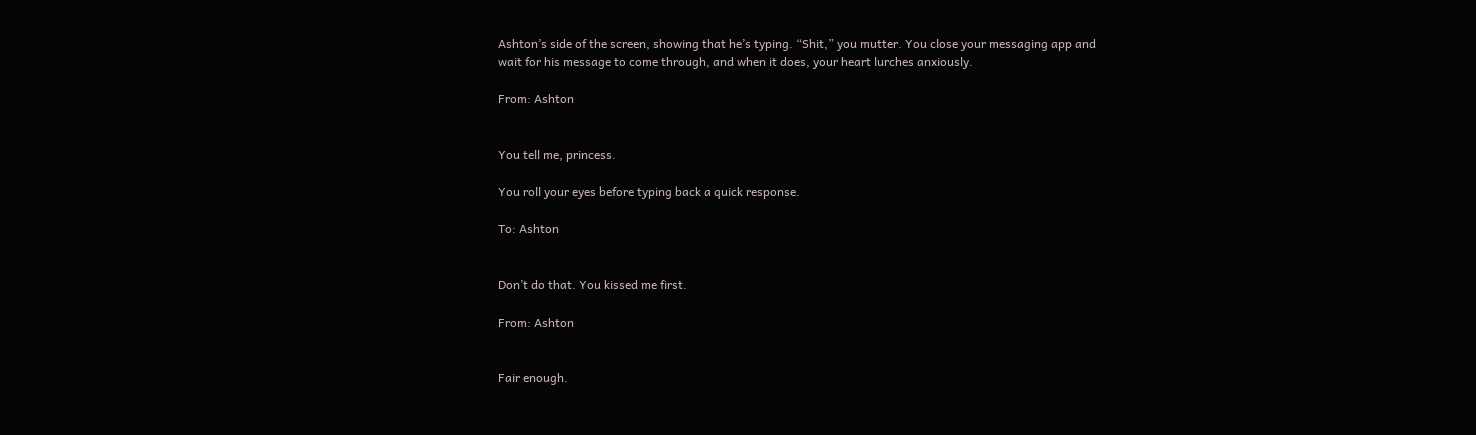Ashton’s side of the screen, showing that he’s typing. “Shit,” you mutter. You close your messaging app and wait for his message to come through, and when it does, your heart lurches anxiously.

From: Ashton


You tell me, princess.

You roll your eyes before typing back a quick response.

To: Ashton


Don’t do that. You kissed me first.

From: Ashton


Fair enough.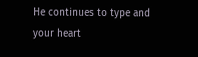He continues to type and your heart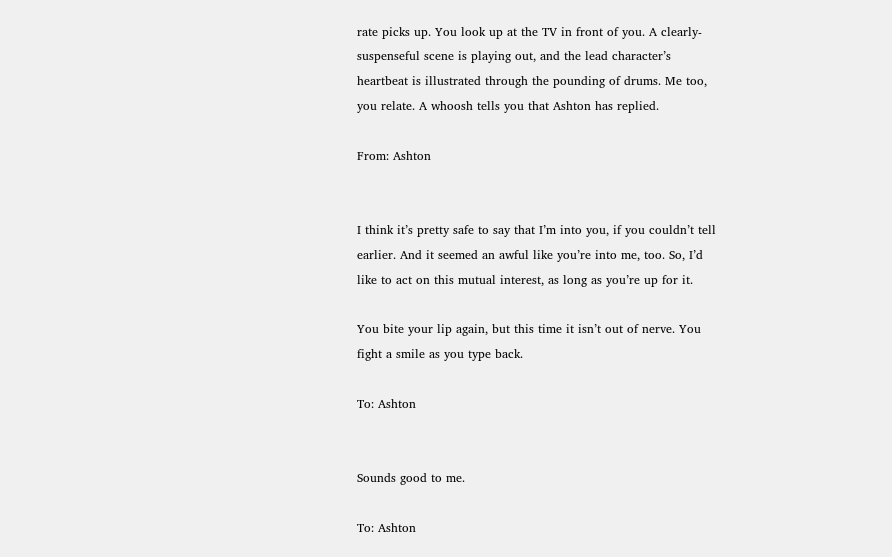rate picks up. You look up at the TV in front of you. A clearly-suspenseful scene is playing out, and the lead character’s heartbeat is illustrated through the pounding of drums. Me too, you relate. A whoosh tells you that Ashton has replied.

From: Ashton


I think it’s pretty safe to say that I’m into you, if you couldn’t tell earlier. And it seemed an awful like you’re into me, too. So, I’d like to act on this mutual interest, as long as you’re up for it.

You bite your lip again, but this time it isn’t out of nerve. You fight a smile as you type back.

To: Ashton


Sounds good to me.

To: Ashton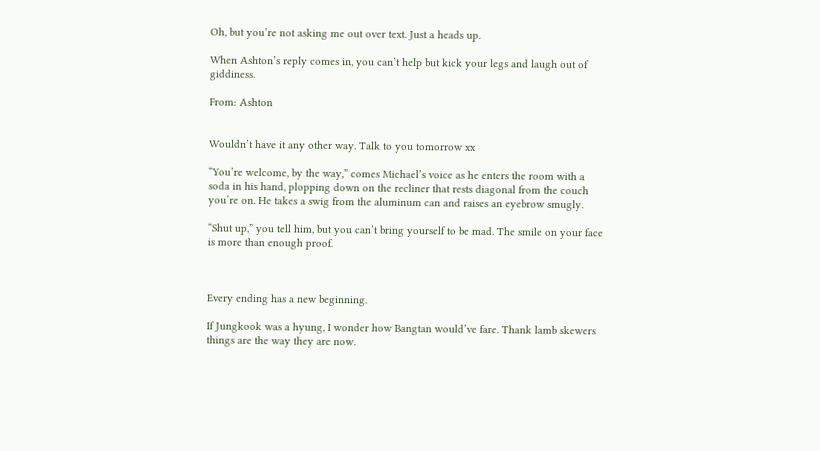Oh, but you’re not asking me out over text. Just a heads up.

When Ashton’s reply comes in, you can’t help but kick your legs and laugh out of giddiness.

From: Ashton


Wouldn’t have it any other way. Talk to you tomorrow xx

“You’re welcome, by the way,” comes Michael’s voice as he enters the room with a soda in his hand, plopping down on the recliner that rests diagonal from the couch you’re on. He takes a swig from the aluminum can and raises an eyebrow smugly.

“Shut up,” you tell him, but you can’t bring yourself to be mad. The smile on your face is more than enough proof.



Every ending has a new beginning.

If Jungkook was a hyung, I wonder how Bangtan would’ve fare. Thank lamb skewers things are the way they are now.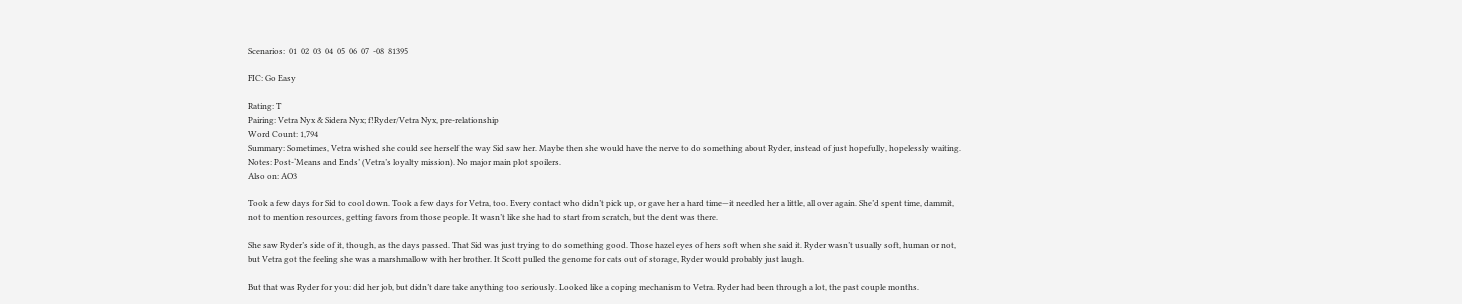Scenarios:  01  02  03  04  05  06  07  -08  81395

FIC: Go Easy

Rating: T
Pairing: Vetra Nyx & Sidera Nyx; f!Ryder/Vetra Nyx, pre-relationship
Word Count: 1,794
Summary: Sometimes, Vetra wished she could see herself the way Sid saw her. Maybe then she would have the nerve to do something about Ryder, instead of just hopefully, hopelessly waiting.
Notes: Post-‘Means and Ends’ (Vetra’s loyalty mission). No major main plot spoilers.
Also on: AO3

Took a few days for Sid to cool down. Took a few days for Vetra, too. Every contact who didn’t pick up, or gave her a hard time—it needled her a little, all over again. She’d spent time, dammit, not to mention resources, getting favors from those people. It wasn’t like she had to start from scratch, but the dent was there.

She saw Ryder’s side of it, though, as the days passed. That Sid was just trying to do something good. Those hazel eyes of hers soft when she said it. Ryder wasn’t usually soft, human or not, but Vetra got the feeling she was a marshmallow with her brother. It Scott pulled the genome for cats out of storage, Ryder would probably just laugh.

But that was Ryder for you: did her job, but didn’t dare take anything too seriously. Looked like a coping mechanism to Vetra. Ryder had been through a lot, the past couple months.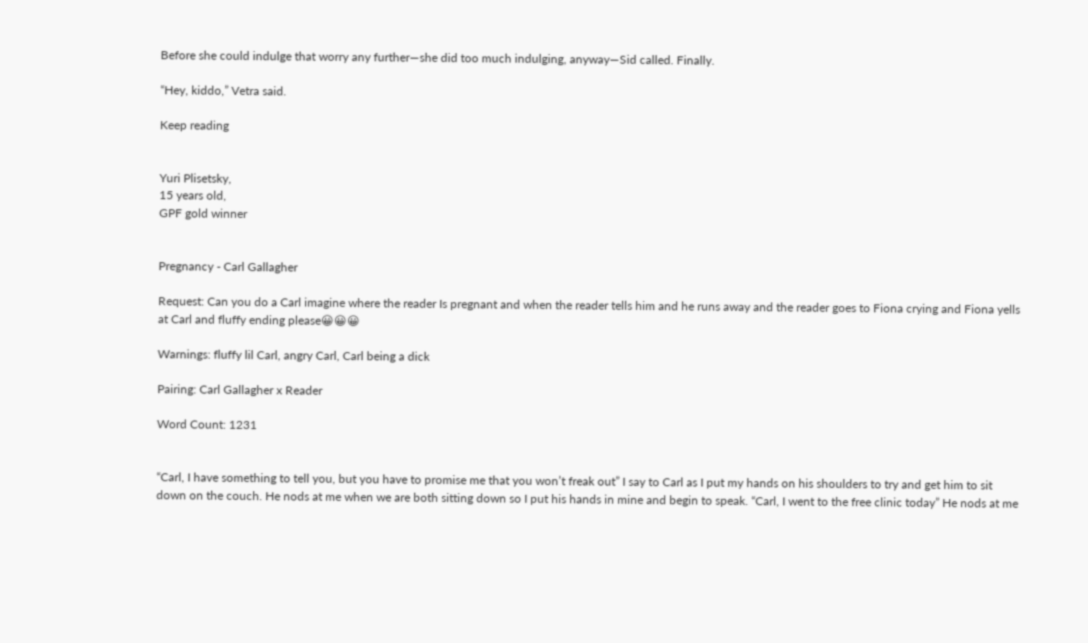Before she could indulge that worry any further—she did too much indulging, anyway—Sid called. Finally.

“Hey, kiddo,” Vetra said.

Keep reading


Yuri Plisetsky,
15 years old,
GPF gold winner


Pregnancy - Carl Gallagher

Request: Can you do a Carl imagine where the reader Is pregnant and when the reader tells him and he runs away and the reader goes to Fiona crying and Fiona yells at Carl and fluffy ending please😀😀😀

Warnings: fluffy lil Carl, angry Carl, Carl being a dick

Pairing: Carl Gallagher x Reader

Word Count: 1231


“Carl, I have something to tell you, but you have to promise me that you won’t freak out” I say to Carl as I put my hands on his shoulders to try and get him to sit down on the couch. He nods at me when we are both sitting down so I put his hands in mine and begin to speak. “Carl, I went to the free clinic today” He nods at me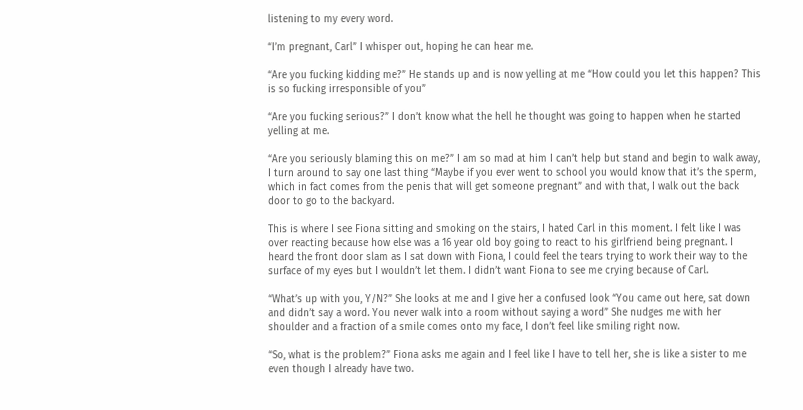listening to my every word.

“I’m pregnant, Carl” I whisper out, hoping he can hear me.

“Are you fucking kidding me?” He stands up and is now yelling at me “How could you let this happen? This is so fucking irresponsible of you”

“Are you fucking serious?” I don’t know what the hell he thought was going to happen when he started yelling at me.

“Are you seriously blaming this on me?” I am so mad at him I can’t help but stand and begin to walk away, I turn around to say one last thing “Maybe if you ever went to school you would know that it’s the sperm, which in fact comes from the penis that will get someone pregnant” and with that, I walk out the back door to go to the backyard.

This is where I see Fiona sitting and smoking on the stairs, I hated Carl in this moment. I felt like I was over reacting because how else was a 16 year old boy going to react to his girlfriend being pregnant. I heard the front door slam as I sat down with Fiona, I could feel the tears trying to work their way to the surface of my eyes but I wouldn’t let them. I didn’t want Fiona to see me crying because of Carl.

“What’s up with you, Y/N?” She looks at me and I give her a confused look “You came out here, sat down and didn’t say a word. You never walk into a room without saying a word” She nudges me with her shoulder and a fraction of a smile comes onto my face, I don’t feel like smiling right now.

“So, what is the problem?” Fiona asks me again and I feel like I have to tell her, she is like a sister to me even though I already have two.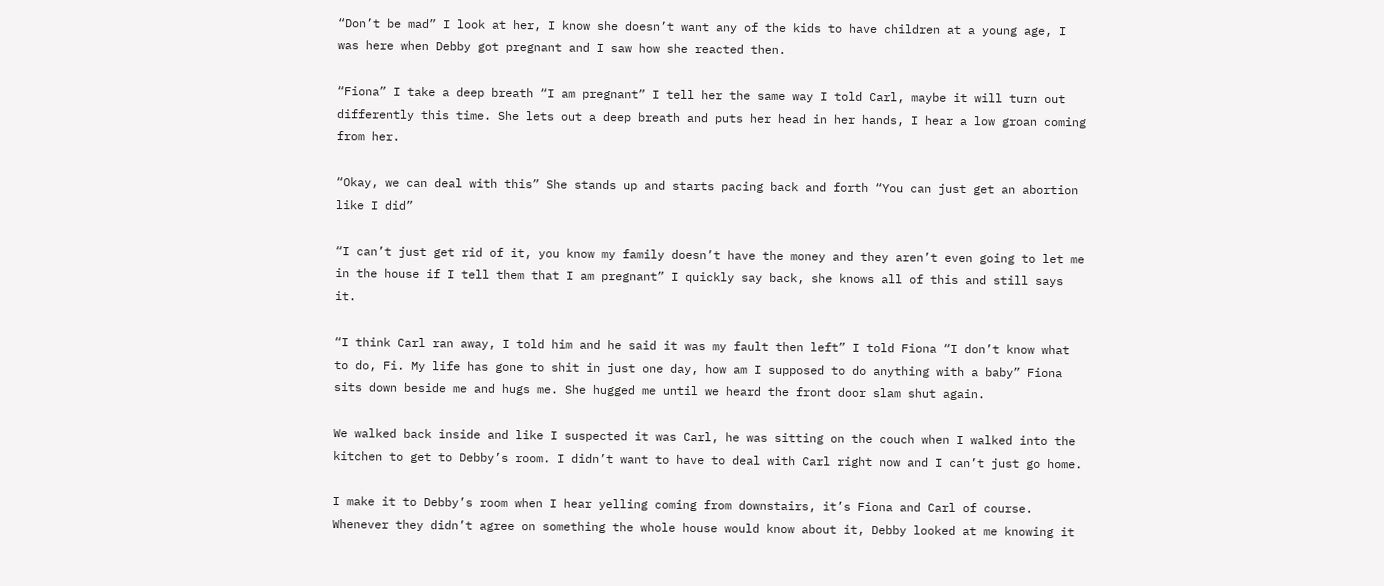“Don’t be mad” I look at her, I know she doesn’t want any of the kids to have children at a young age, I was here when Debby got pregnant and I saw how she reacted then.

“Fiona” I take a deep breath “I am pregnant” I tell her the same way I told Carl, maybe it will turn out differently this time. She lets out a deep breath and puts her head in her hands, I hear a low groan coming from her.

“Okay, we can deal with this” She stands up and starts pacing back and forth “You can just get an abortion like I did”

“I can’t just get rid of it, you know my family doesn’t have the money and they aren’t even going to let me in the house if I tell them that I am pregnant” I quickly say back, she knows all of this and still says it.

“I think Carl ran away, I told him and he said it was my fault then left” I told Fiona “I don’t know what to do, Fi. My life has gone to shit in just one day, how am I supposed to do anything with a baby” Fiona sits down beside me and hugs me. She hugged me until we heard the front door slam shut again.

We walked back inside and like I suspected it was Carl, he was sitting on the couch when I walked into the kitchen to get to Debby’s room. I didn’t want to have to deal with Carl right now and I can’t just go home.

I make it to Debby’s room when I hear yelling coming from downstairs, it’s Fiona and Carl of course. Whenever they didn’t agree on something the whole house would know about it, Debby looked at me knowing it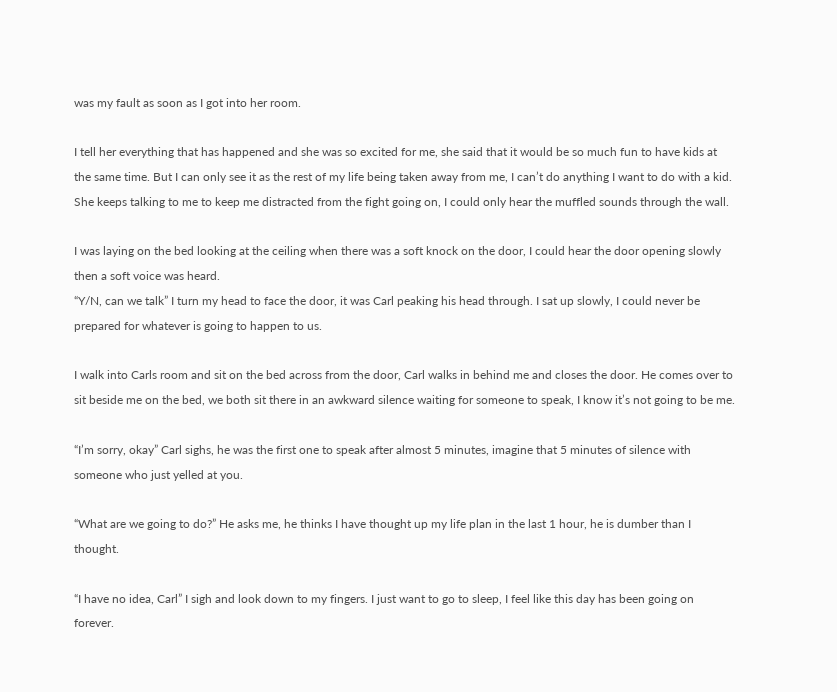was my fault as soon as I got into her room.

I tell her everything that has happened and she was so excited for me, she said that it would be so much fun to have kids at the same time. But I can only see it as the rest of my life being taken away from me, I can’t do anything I want to do with a kid. She keeps talking to me to keep me distracted from the fight going on, I could only hear the muffled sounds through the wall.

I was laying on the bed looking at the ceiling when there was a soft knock on the door, I could hear the door opening slowly then a soft voice was heard.
“Y/N, can we talk” I turn my head to face the door, it was Carl peaking his head through. I sat up slowly, I could never be prepared for whatever is going to happen to us.

I walk into Carls room and sit on the bed across from the door, Carl walks in behind me and closes the door. He comes over to sit beside me on the bed, we both sit there in an awkward silence waiting for someone to speak, I know it’s not going to be me.

“I’m sorry, okay” Carl sighs, he was the first one to speak after almost 5 minutes, imagine that 5 minutes of silence with someone who just yelled at you.

“What are we going to do?” He asks me, he thinks I have thought up my life plan in the last 1 hour, he is dumber than I thought.

“I have no idea, Carl” I sigh and look down to my fingers. I just want to go to sleep, I feel like this day has been going on forever.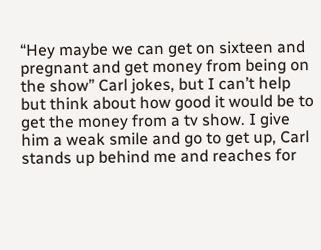“Hey maybe we can get on sixteen and pregnant and get money from being on the show” Carl jokes, but I can’t help but think about how good it would be to get the money from a tv show. I give him a weak smile and go to get up, Carl stands up behind me and reaches for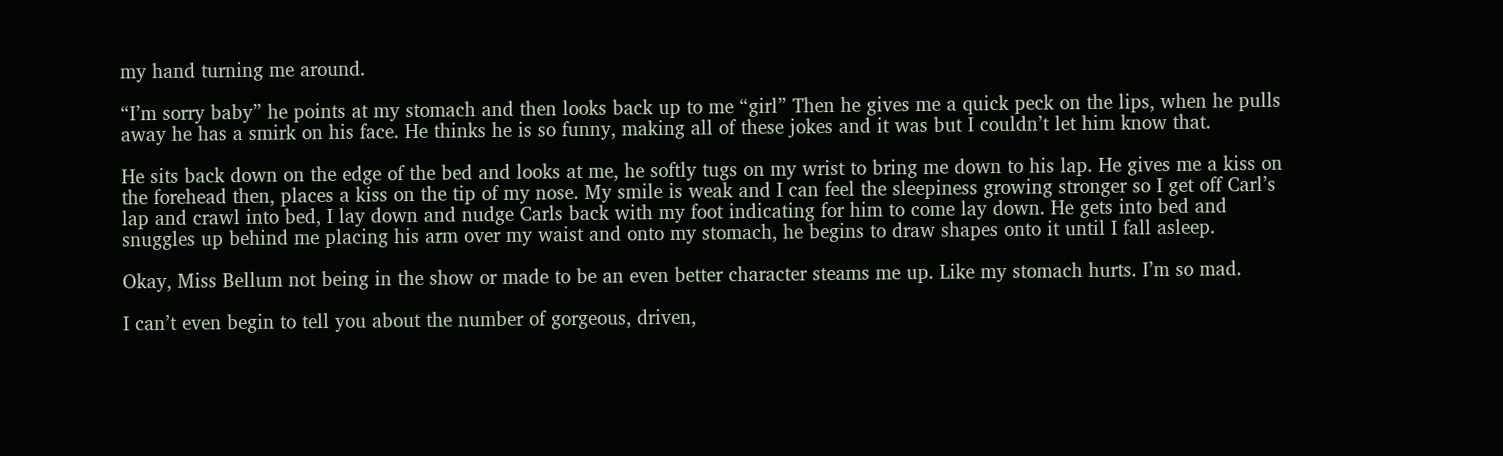my hand turning me around.

“I’m sorry baby” he points at my stomach and then looks back up to me “girl” Then he gives me a quick peck on the lips, when he pulls away he has a smirk on his face. He thinks he is so funny, making all of these jokes and it was but I couldn’t let him know that.

He sits back down on the edge of the bed and looks at me, he softly tugs on my wrist to bring me down to his lap. He gives me a kiss on the forehead then, places a kiss on the tip of my nose. My smile is weak and I can feel the sleepiness growing stronger so I get off Carl’s lap and crawl into bed, I lay down and nudge Carls back with my foot indicating for him to come lay down. He gets into bed and snuggles up behind me placing his arm over my waist and onto my stomach, he begins to draw shapes onto it until I fall asleep.

Okay, Miss Bellum not being in the show or made to be an even better character steams me up. Like my stomach hurts. I’m so mad.

I can’t even begin to tell you about the number of gorgeous, driven,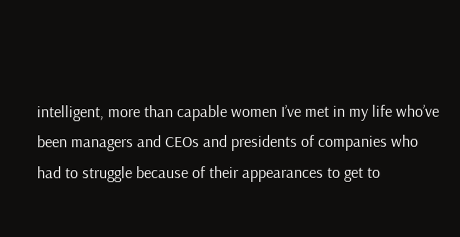intelligent, more than capable women I’ve met in my life who’ve been managers and CEOs and presidents of companies who had to struggle because of their appearances to get to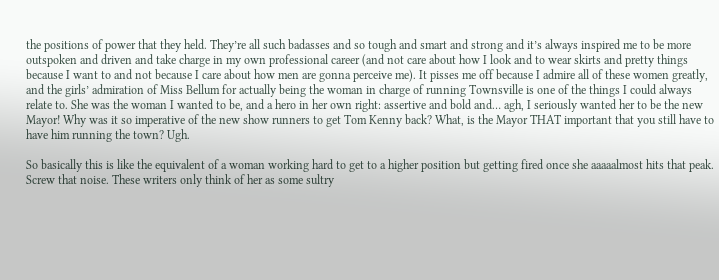the positions of power that they held. They’re all such badasses and so tough and smart and strong and it’s always inspired me to be more outspoken and driven and take charge in my own professional career (and not care about how I look and to wear skirts and pretty things because I want to and not because I care about how men are gonna perceive me). It pisses me off because I admire all of these women greatly, and the girls’ admiration of Miss Bellum for actually being the woman in charge of running Townsville is one of the things I could always relate to. She was the woman I wanted to be, and a hero in her own right: assertive and bold and… agh, I seriously wanted her to be the new Mayor! Why was it so imperative of the new show runners to get Tom Kenny back? What, is the Mayor THAT important that you still have to have him running the town? Ugh.

So basically this is like the equivalent of a woman working hard to get to a higher position but getting fired once she aaaaalmost hits that peak. Screw that noise. These writers only think of her as some sultry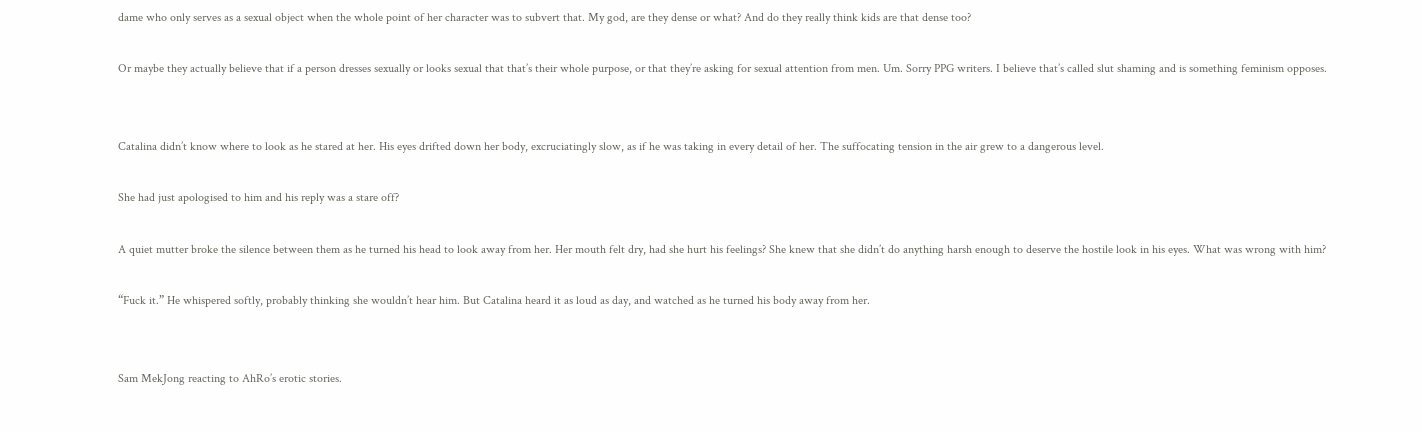dame who only serves as a sexual object when the whole point of her character was to subvert that. My god, are they dense or what? And do they really think kids are that dense too?

Or maybe they actually believe that if a person dresses sexually or looks sexual that that’s their whole purpose, or that they’re asking for sexual attention from men. Um. Sorry PPG writers. I believe that’s called slut shaming and is something feminism opposes.


Catalina didn’t know where to look as he stared at her. His eyes drifted down her body, excruciatingly slow, as if he was taking in every detail of her. The suffocating tension in the air grew to a dangerous level.

She had just apologised to him and his reply was a stare off?

A quiet mutter broke the silence between them as he turned his head to look away from her. Her mouth felt dry, had she hurt his feelings? She knew that she didn’t do anything harsh enough to deserve the hostile look in his eyes. What was wrong with him?

“Fuck it.” He whispered softly, probably thinking she wouldn’t hear him. But Catalina heard it as loud as day, and watched as he turned his body away from her.


Sam MekJong reacting to AhRo’s erotic stories.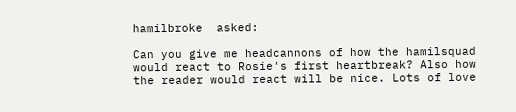hamilbroke  asked:

Can you give me headcannons of how the hamilsquad would react to Rosie's first heartbreak? Also how the reader would react will be nice. Lots of love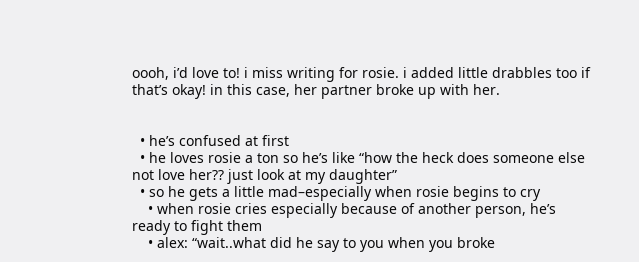oooh, i’d love to! i miss writing for rosie. i added little drabbles too if that’s okay! in this case, her partner broke up with her.


  • he’s confused at first
  • he loves rosie a ton so he’s like “how the heck does someone else not love her?? just look at my daughter”
  • so he gets a little mad–especially when rosie begins to cry
    • when rosie cries especially because of another person, he’s ready to fight them
    • alex: “wait..what did he say to you when you broke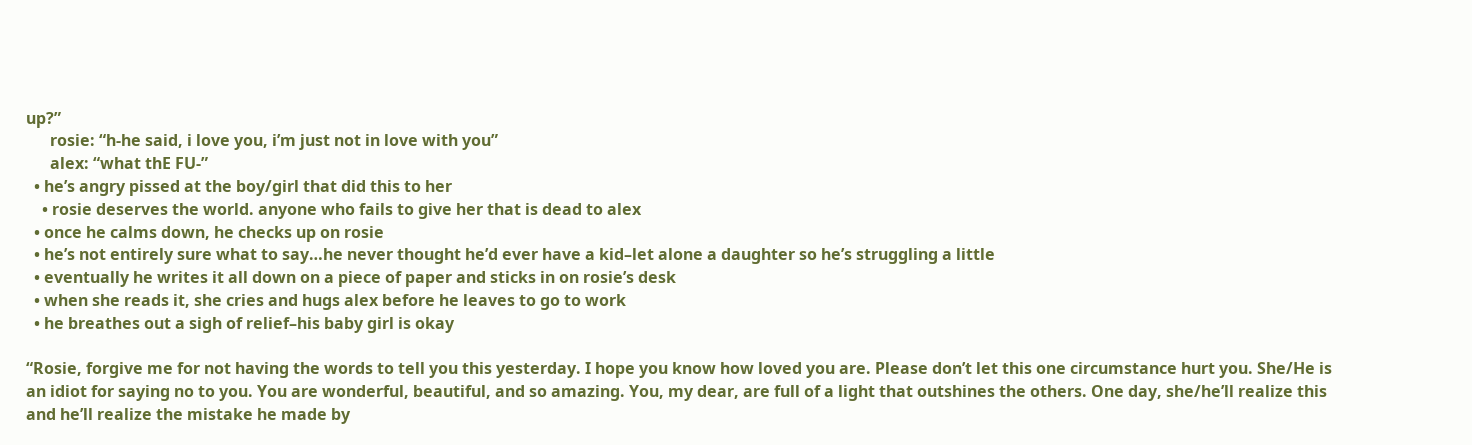up?”
      rosie: “h-he said, i love you, i’m just not in love with you”
      alex: “what thE FU-”
  • he’s angry pissed at the boy/girl that did this to her
    • rosie deserves the world. anyone who fails to give her that is dead to alex
  • once he calms down, he checks up on rosie
  • he’s not entirely sure what to say…he never thought he’d ever have a kid–let alone a daughter so he’s struggling a little
  • eventually he writes it all down on a piece of paper and sticks in on rosie’s desk
  • when she reads it, she cries and hugs alex before he leaves to go to work
  • he breathes out a sigh of relief–his baby girl is okay

“Rosie, forgive me for not having the words to tell you this yesterday. I hope you know how loved you are. Please don’t let this one circumstance hurt you. She/He is an idiot for saying no to you. You are wonderful, beautiful, and so amazing. You, my dear, are full of a light that outshines the others. One day, she/he’ll realize this and he’ll realize the mistake he made by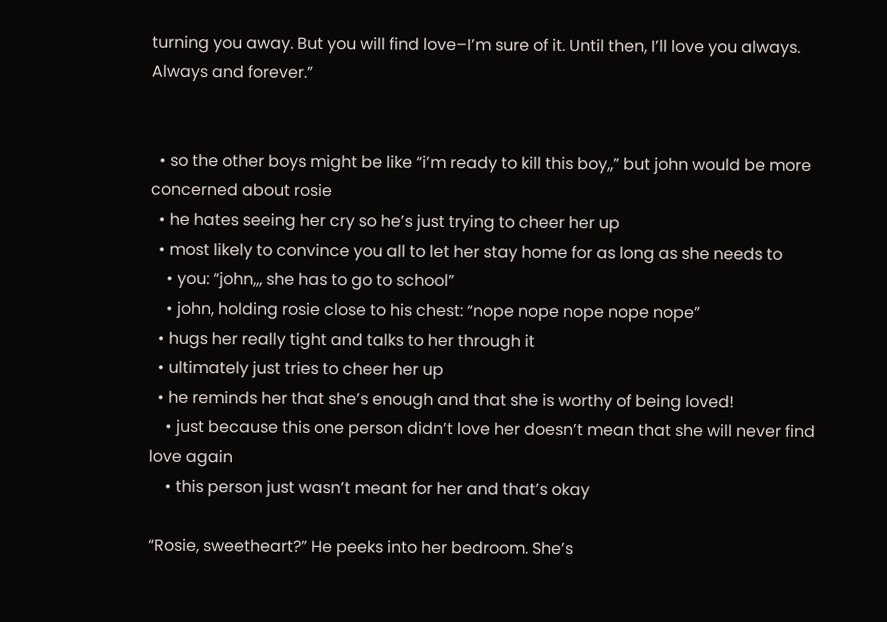turning you away. But you will find love–I’m sure of it. Until then, I’ll love you always. Always and forever.”


  • so the other boys might be like “i’m ready to kill this boy,,” but john would be more concerned about rosie
  • he hates seeing her cry so he’s just trying to cheer her up
  • most likely to convince you all to let her stay home for as long as she needs to
    • you: “john,,, she has to go to school”
    • john, holding rosie close to his chest: “nope nope nope nope nope”
  • hugs her really tight and talks to her through it
  • ultimately just tries to cheer her up
  • he reminds her that she’s enough and that she is worthy of being loved!
    • just because this one person didn’t love her doesn’t mean that she will never find love again
    • this person just wasn’t meant for her and that’s okay

“Rosie, sweetheart?” He peeks into her bedroom. She’s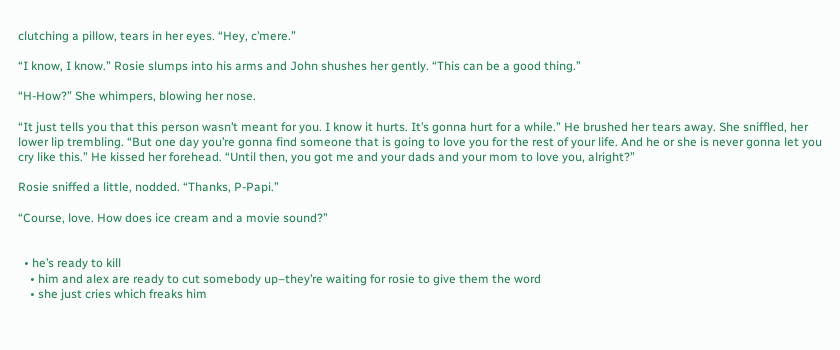clutching a pillow, tears in her eyes. “Hey, c’mere.”

“I know, I know.” Rosie slumps into his arms and John shushes her gently. “This can be a good thing.”

“H-How?” She whimpers, blowing her nose.

“It just tells you that this person wasn’t meant for you. I know it hurts. It’s gonna hurt for a while.” He brushed her tears away. She sniffled, her lower lip trembling. “But one day you’re gonna find someone that is going to love you for the rest of your life. And he or she is never gonna let you cry like this.” He kissed her forehead. “Until then, you got me and your dads and your mom to love you, alright?”

Rosie sniffed a little, nodded. “Thanks, P-Papi.”

“Course, love. How does ice cream and a movie sound?”


  • he’s ready to kill
    • him and alex are ready to cut somebody up–they’re waiting for rosie to give them the word
    • she just cries which freaks him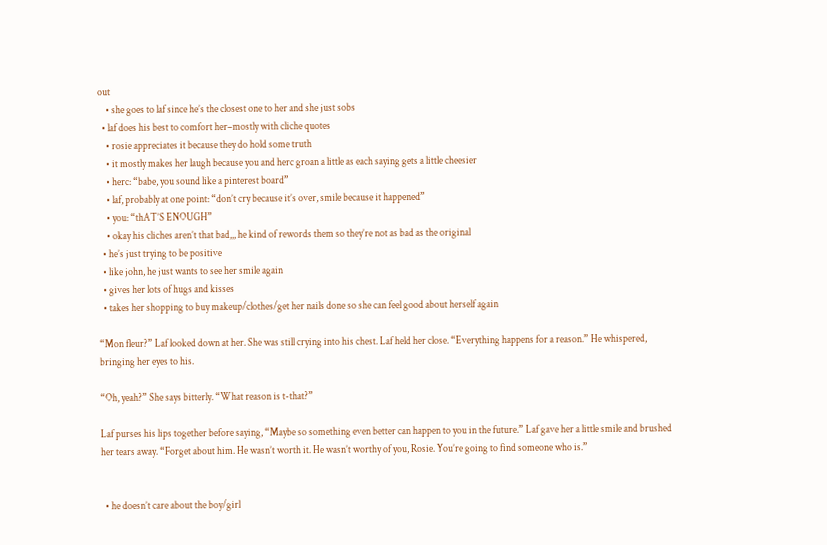out
    • she goes to laf since he’s the closest one to her and she just sobs
  • laf does his best to comfort her–mostly with cliche quotes
    • rosie appreciates it because they do hold some truth
    • it mostly makes her laugh because you and herc groan a little as each saying gets a little cheesier
    • herc: “babe, you sound like a pinterest board”
    • laf, probably at one point: “don’t cry because it’s over, smile because it happened”
    • you: “thAT’S ENOUGH”
    • okay his cliches aren’t that bad,,, he kind of rewords them so they’re not as bad as the original
  • he’s just trying to be positive
  • like john, he just wants to see her smile again
  • gives her lots of hugs and kisses
  • takes her shopping to buy makeup/clothes/get her nails done so she can feel good about herself again

“Mon fleur?” Laf looked down at her. She was still crying into his chest. Laf held her close. “Everything happens for a reason.” He whispered, bringing her eyes to his.

“Oh, yeah?” She says bitterly. “What reason is t-that?”

Laf purses his lips together before saying, “Maybe so something even better can happen to you in the future.” Laf gave her a little smile and brushed her tears away. “Forget about him. He wasn’t worth it. He wasn’t worthy of you, Rosie. You’re going to find someone who is.”


  • he doesn’t care about the boy/girl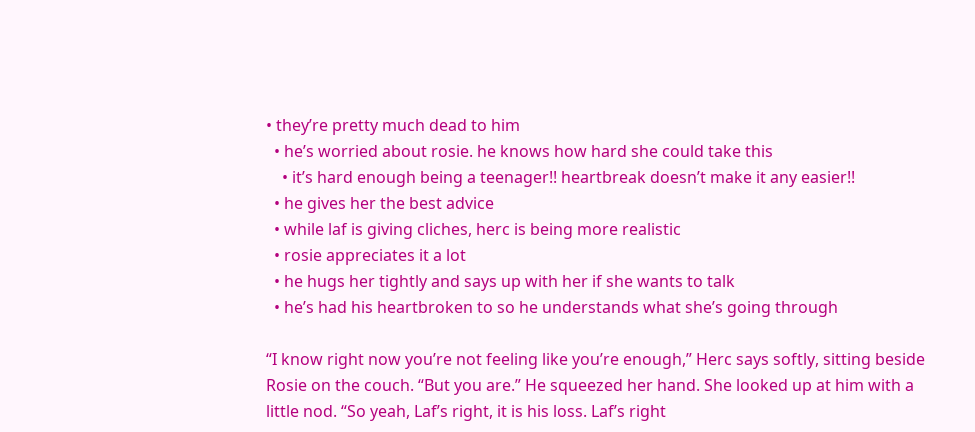• they’re pretty much dead to him
  • he’s worried about rosie. he knows how hard she could take this
    • it’s hard enough being a teenager!! heartbreak doesn’t make it any easier!!
  • he gives her the best advice
  • while laf is giving cliches, herc is being more realistic
  • rosie appreciates it a lot
  • he hugs her tightly and says up with her if she wants to talk
  • he’s had his heartbroken to so he understands what she’s going through

“I know right now you’re not feeling like you’re enough,” Herc says softly, sitting beside Rosie on the couch. “But you are.” He squeezed her hand. She looked up at him with a little nod. “So yeah, Laf’s right, it is his loss. Laf’s right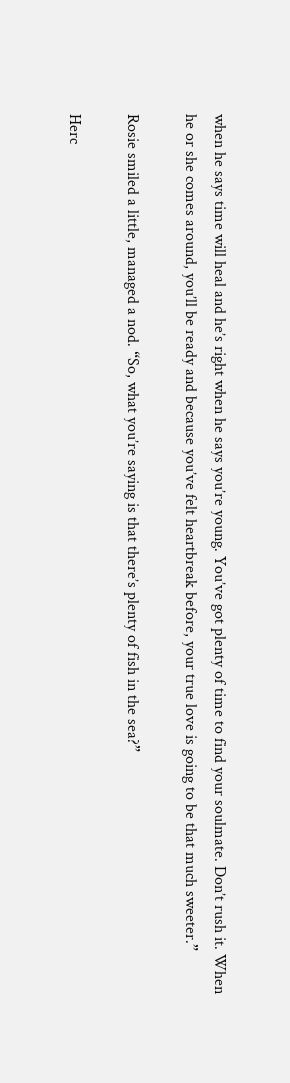when he says time will heal and he’s right when he says you’re young. You’ve got plenty of time to find your soulmate. Don’t rush it. When he or she comes around, you’ll be ready and because you’ve felt heartbreak before, your true love is going to be that much sweeter.”

Rosie smiled a little, managed a nod. “So, what you’re saying is that there’s plenty of fish in the sea?”

Herc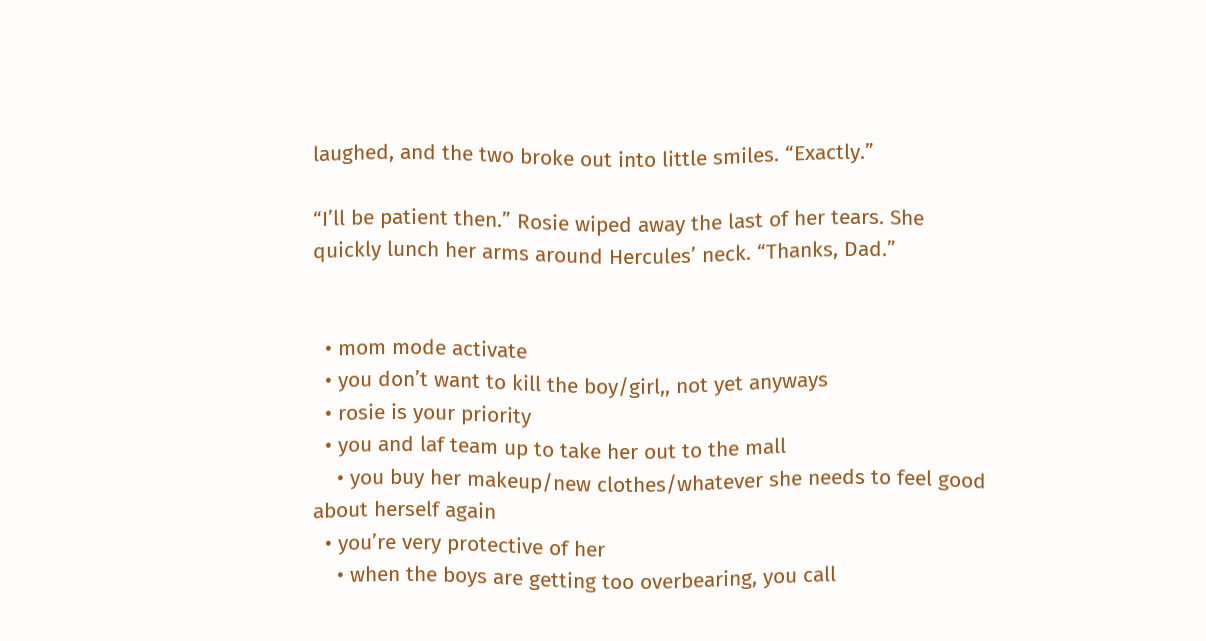laughed, and the two broke out into little smiles. “Exactly.”

“I’ll be patient then.” Rosie wiped away the last of her tears. She quickly lunch her arms around Hercules’ neck. “Thanks, Dad.”


  • mom mode activate
  • you don’t want to kill the boy/girl,, not yet anyways
  • rosie is your priority
  • you and laf team up to take her out to the mall
    • you buy her makeup/new clothes/whatever she needs to feel good about herself again
  • you’re very protective of her
    • when the boys are getting too overbearing, you call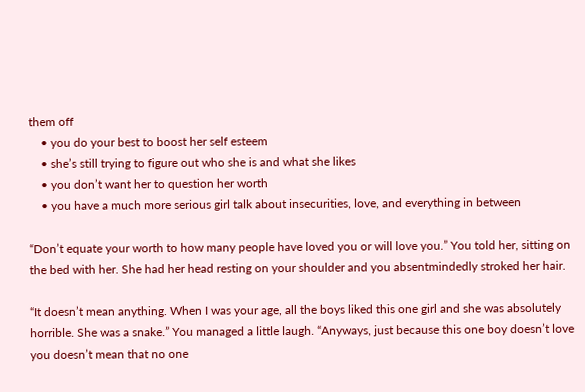them off
    • you do your best to boost her self esteem
    • she’s still trying to figure out who she is and what she likes
    • you don’t want her to question her worth
    • you have a much more serious girl talk about insecurities, love, and everything in between

“Don’t equate your worth to how many people have loved you or will love you.” You told her, sitting on the bed with her. She had her head resting on your shoulder and you absentmindedly stroked her hair.

“It doesn’t mean anything. When I was your age, all the boys liked this one girl and she was absolutely horrible. She was a snake.” You managed a little laugh. “Anyways, just because this one boy doesn’t love you doesn’t mean that no one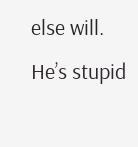else will. He’s stupid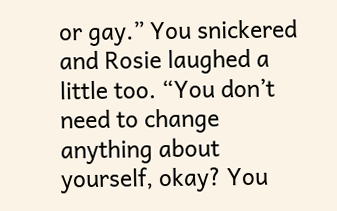or gay.” You snickered and Rosie laughed a little too. “You don’t need to change anything about yourself, okay? You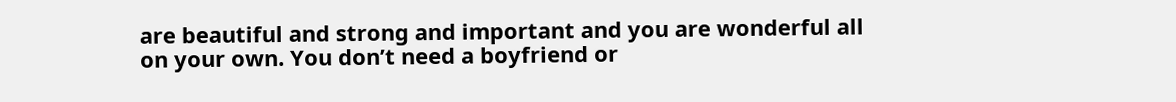are beautiful and strong and important and you are wonderful all on your own. You don’t need a boyfriend or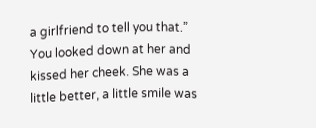a girlfriend to tell you that.” You looked down at her and kissed her cheek. She was a little better, a little smile was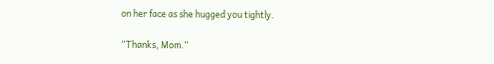on her face as she hugged you tightly.

“Thanks, Mom.”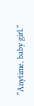“Anytime, baby girl.”